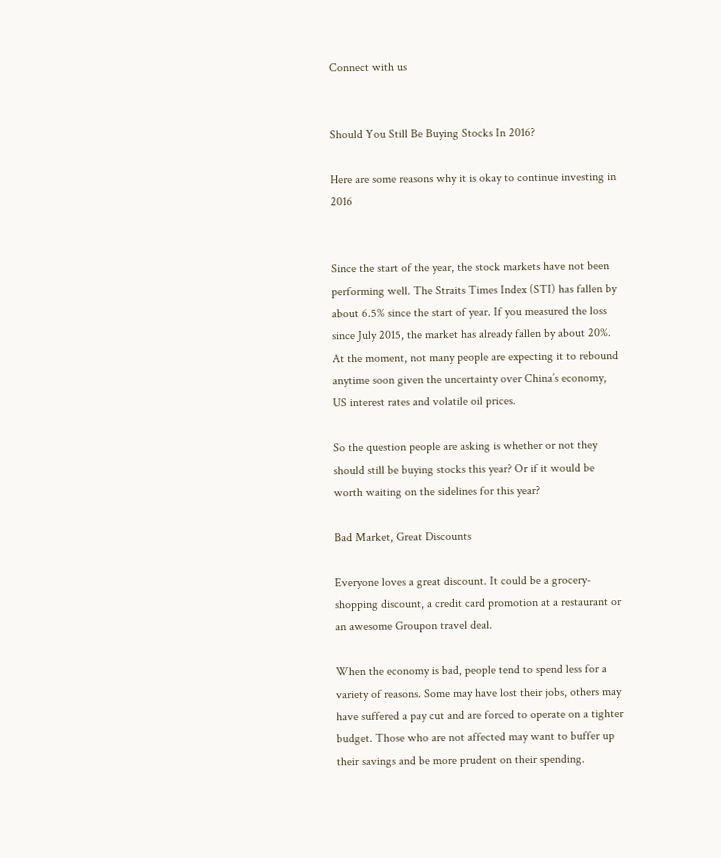Connect with us


Should You Still Be Buying Stocks In 2016?

Here are some reasons why it is okay to continue investing in 2016


Since the start of the year, the stock markets have not been performing well. The Straits Times Index (STI) has fallen by about 6.5% since the start of year. If you measured the loss since July 2015, the market has already fallen by about 20%. At the moment, not many people are expecting it to rebound anytime soon given the uncertainty over China’s economy, US interest rates and volatile oil prices.

So the question people are asking is whether or not they should still be buying stocks this year? Or if it would be worth waiting on the sidelines for this year?

Bad Market, Great Discounts

Everyone loves a great discount. It could be a grocery-shopping discount, a credit card promotion at a restaurant or an awesome Groupon travel deal.

When the economy is bad, people tend to spend less for a variety of reasons. Some may have lost their jobs, others may have suffered a pay cut and are forced to operate on a tighter budget. Those who are not affected may want to buffer up their savings and be more prudent on their spending.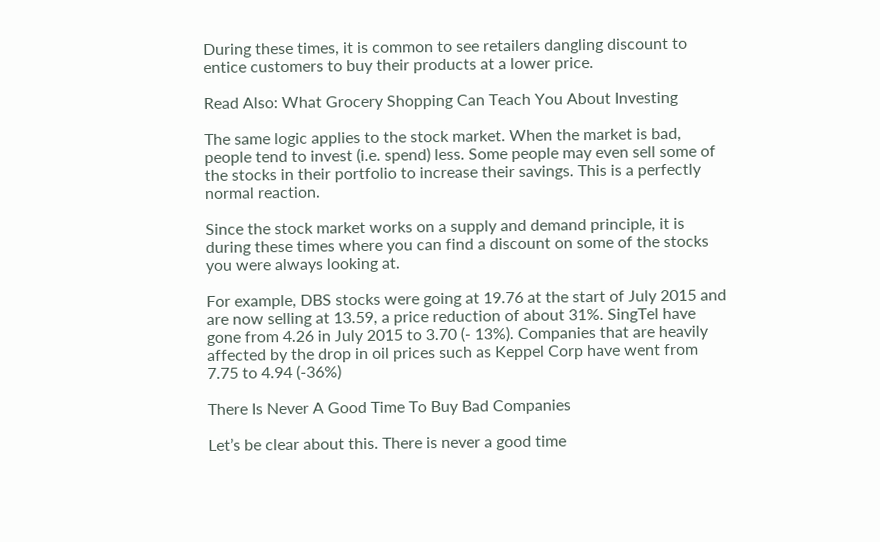During these times, it is common to see retailers dangling discount to entice customers to buy their products at a lower price.

Read Also: What Grocery Shopping Can Teach You About Investing

The same logic applies to the stock market. When the market is bad, people tend to invest (i.e. spend) less. Some people may even sell some of the stocks in their portfolio to increase their savings. This is a perfectly normal reaction.

Since the stock market works on a supply and demand principle, it is during these times where you can find a discount on some of the stocks you were always looking at.

For example, DBS stocks were going at 19.76 at the start of July 2015 and are now selling at 13.59, a price reduction of about 31%. SingTel have gone from 4.26 in July 2015 to 3.70 (- 13%). Companies that are heavily affected by the drop in oil prices such as Keppel Corp have went from 7.75 to 4.94 (-36%)

There Is Never A Good Time To Buy Bad Companies

Let’s be clear about this. There is never a good time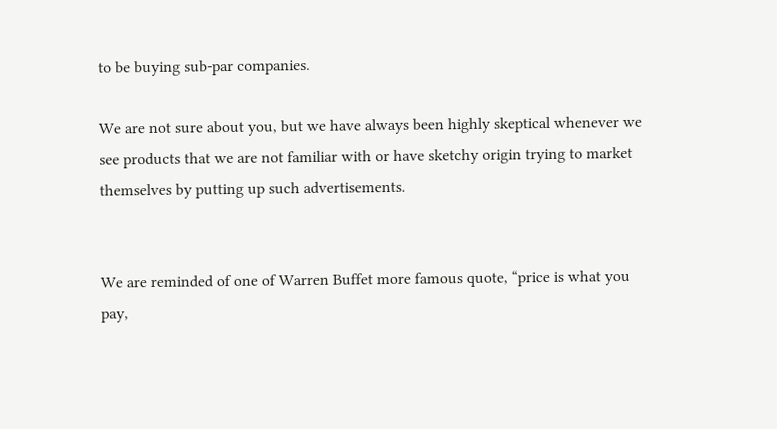to be buying sub-par companies.

We are not sure about you, but we have always been highly skeptical whenever we see products that we are not familiar with or have sketchy origin trying to market themselves by putting up such advertisements.


We are reminded of one of Warren Buffet more famous quote, “price is what you pay,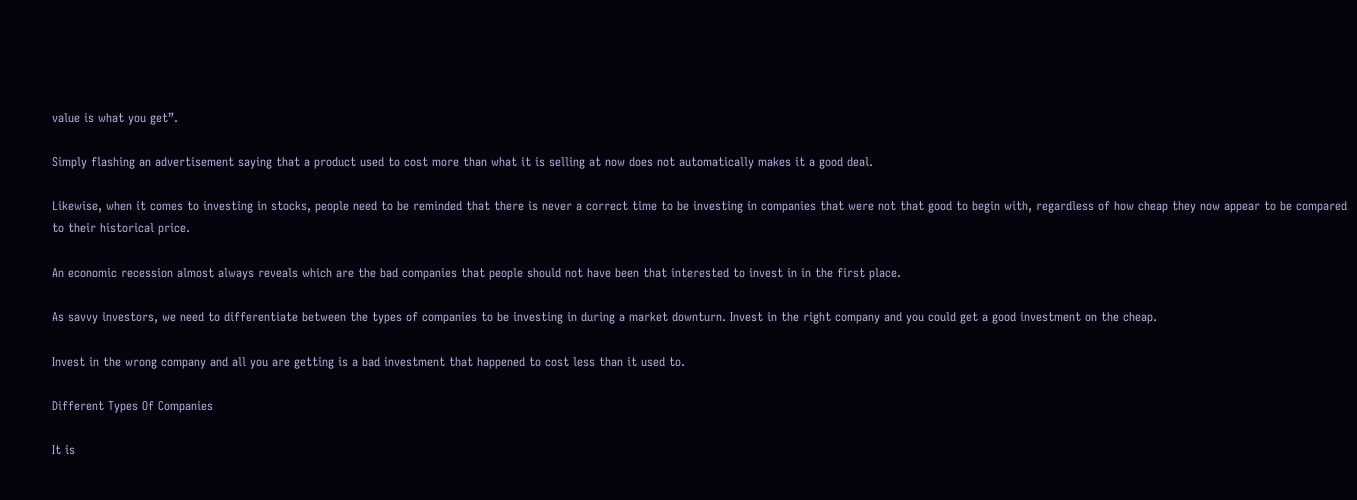value is what you get”.

Simply flashing an advertisement saying that a product used to cost more than what it is selling at now does not automatically makes it a good deal.

Likewise, when it comes to investing in stocks, people need to be reminded that there is never a correct time to be investing in companies that were not that good to begin with, regardless of how cheap they now appear to be compared to their historical price.

An economic recession almost always reveals which are the bad companies that people should not have been that interested to invest in in the first place.

As savvy investors, we need to differentiate between the types of companies to be investing in during a market downturn. Invest in the right company and you could get a good investment on the cheap.

Invest in the wrong company and all you are getting is a bad investment that happened to cost less than it used to.

Different Types Of Companies

It is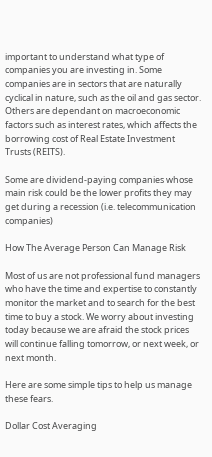important to understand what type of companies you are investing in. Some companies are in sectors that are naturally cyclical in nature, such as the oil and gas sector. Others are dependant on macroeconomic factors such as interest rates, which affects the borrowing cost of Real Estate Investment Trusts (REITS).

Some are dividend-paying companies whose main risk could be the lower profits they may get during a recession (i.e. telecommunication companies)

How The Average Person Can Manage Risk

Most of us are not professional fund managers who have the time and expertise to constantly monitor the market and to search for the best time to buy a stock. We worry about investing today because we are afraid the stock prices will continue falling tomorrow, or next week, or next month.

Here are some simple tips to help us manage these fears.

Dollar Cost Averaging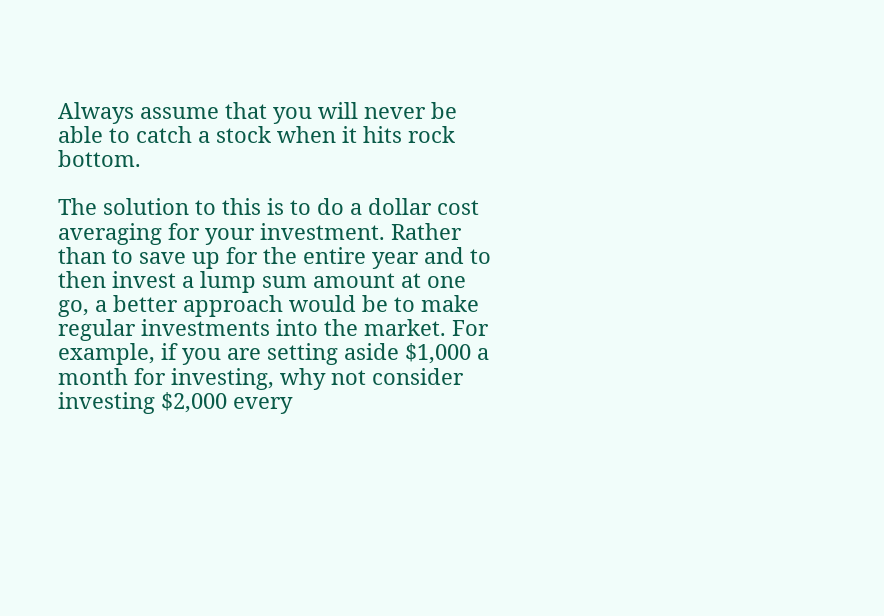Always assume that you will never be able to catch a stock when it hits rock bottom.

The solution to this is to do a dollar cost averaging for your investment. Rather than to save up for the entire year and to then invest a lump sum amount at one go, a better approach would be to make regular investments into the market. For example, if you are setting aside $1,000 a month for investing, why not consider investing $2,000 every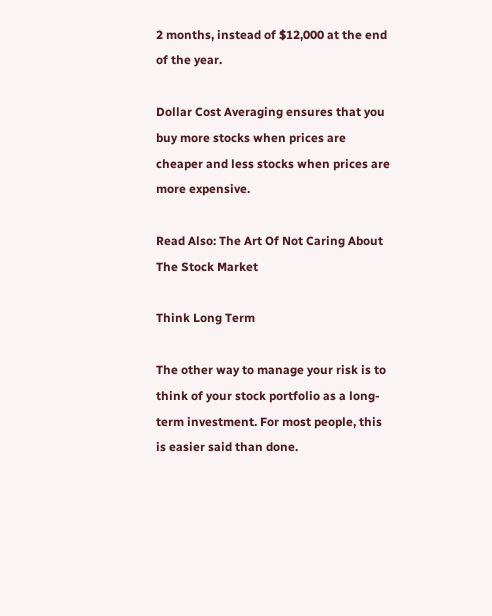2 months, instead of $12,000 at the end of the year.

Dollar Cost Averaging ensures that you buy more stocks when prices are cheaper and less stocks when prices are more expensive.

Read Also: The Art Of Not Caring About The Stock Market

Think Long Term

The other way to manage your risk is to think of your stock portfolio as a long-term investment. For most people, this is easier said than done.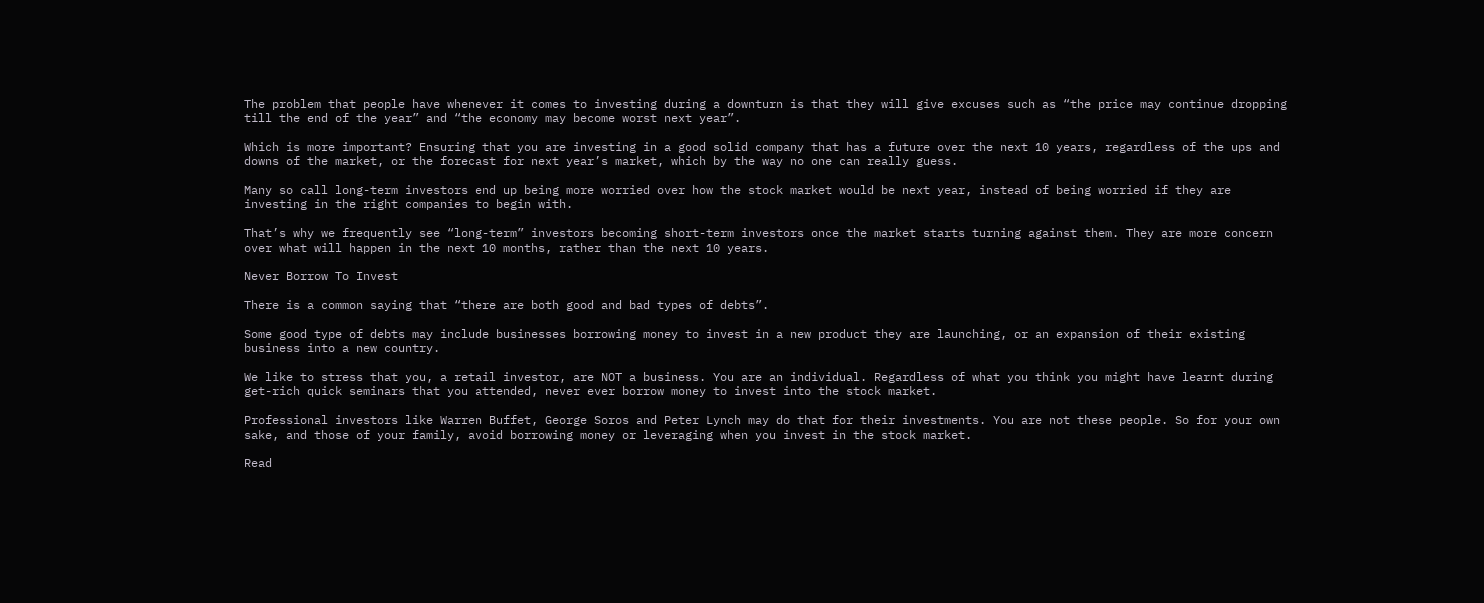The problem that people have whenever it comes to investing during a downturn is that they will give excuses such as “the price may continue dropping till the end of the year” and “the economy may become worst next year”.

Which is more important? Ensuring that you are investing in a good solid company that has a future over the next 10 years, regardless of the ups and downs of the market, or the forecast for next year’s market, which by the way no one can really guess.

Many so call long-term investors end up being more worried over how the stock market would be next year, instead of being worried if they are investing in the right companies to begin with.

That’s why we frequently see “long-term” investors becoming short-term investors once the market starts turning against them. They are more concern over what will happen in the next 10 months, rather than the next 10 years.

Never Borrow To Invest

There is a common saying that “there are both good and bad types of debts”.

Some good type of debts may include businesses borrowing money to invest in a new product they are launching, or an expansion of their existing business into a new country.

We like to stress that you, a retail investor, are NOT a business. You are an individual. Regardless of what you think you might have learnt during get-rich quick seminars that you attended, never ever borrow money to invest into the stock market.

Professional investors like Warren Buffet, George Soros and Peter Lynch may do that for their investments. You are not these people. So for your own sake, and those of your family, avoid borrowing money or leveraging when you invest in the stock market.

Read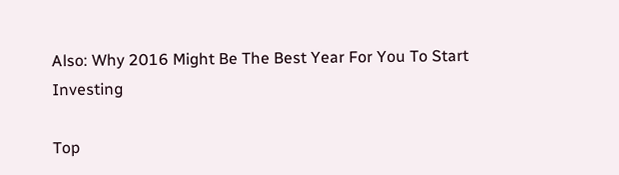Also: Why 2016 Might Be The Best Year For You To Start Investing

Top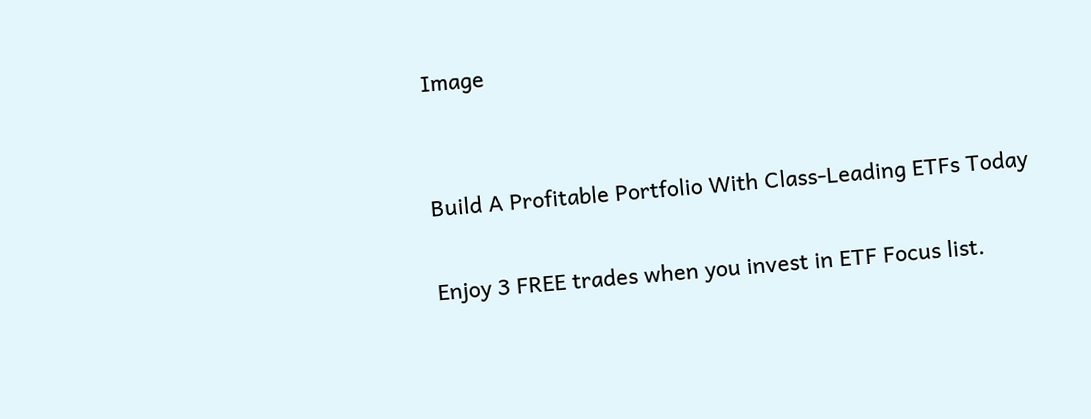Image


Build A Profitable Portfolio With Class-Leading ETFs Today

Enjoy 3 FREE trades when you invest in ETF Focus list.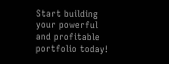Start building your powerful and profitable portfolio today!